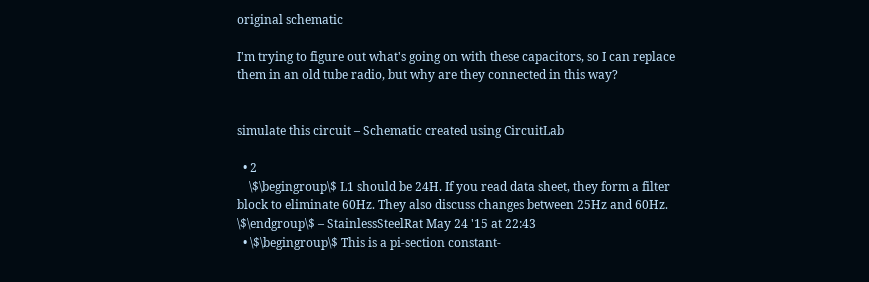original schematic

I'm trying to figure out what's going on with these capacitors, so I can replace them in an old tube radio, but why are they connected in this way?


simulate this circuit – Schematic created using CircuitLab

  • 2
    \$\begingroup\$ L1 should be 24H. If you read data sheet, they form a filter block to eliminate 60Hz. They also discuss changes between 25Hz and 60Hz. \$\endgroup\$ – StainlessSteelRat May 24 '15 at 22:43
  • \$\begingroup\$ This is a pi-section constant-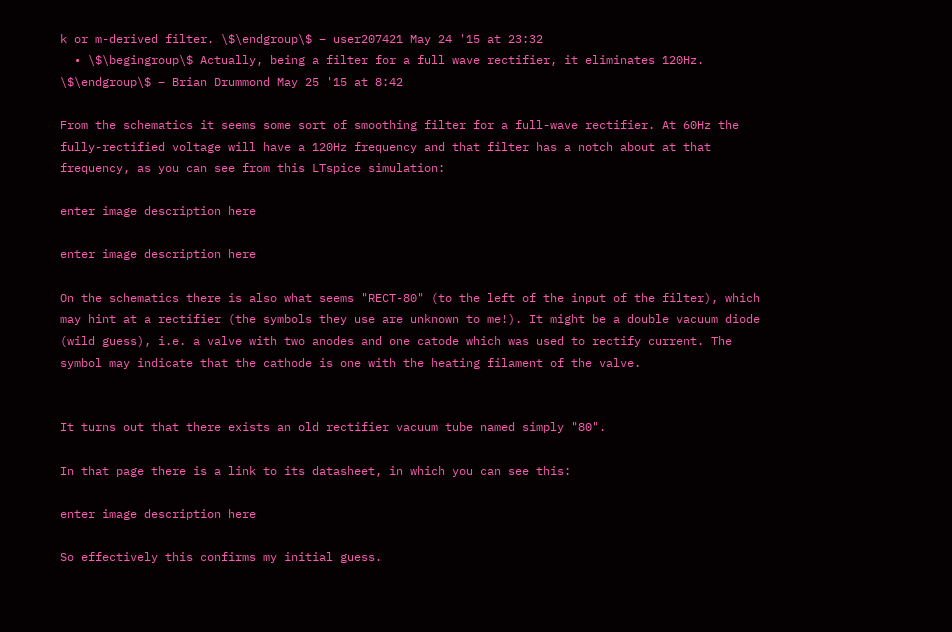k or m-derived filter. \$\endgroup\$ – user207421 May 24 '15 at 23:32
  • \$\begingroup\$ Actually, being a filter for a full wave rectifier, it eliminates 120Hz. \$\endgroup\$ – Brian Drummond May 25 '15 at 8:42

From the schematics it seems some sort of smoothing filter for a full-wave rectifier. At 60Hz the fully-rectified voltage will have a 120Hz frequency and that filter has a notch about at that frequency, as you can see from this LTspice simulation:

enter image description here

enter image description here

On the schematics there is also what seems "RECT-80" (to the left of the input of the filter), which may hint at a rectifier (the symbols they use are unknown to me!). It might be a double vacuum diode (wild guess), i.e. a valve with two anodes and one catode which was used to rectify current. The symbol may indicate that the cathode is one with the heating filament of the valve.


It turns out that there exists an old rectifier vacuum tube named simply "80".

In that page there is a link to its datasheet, in which you can see this:

enter image description here

So effectively this confirms my initial guess.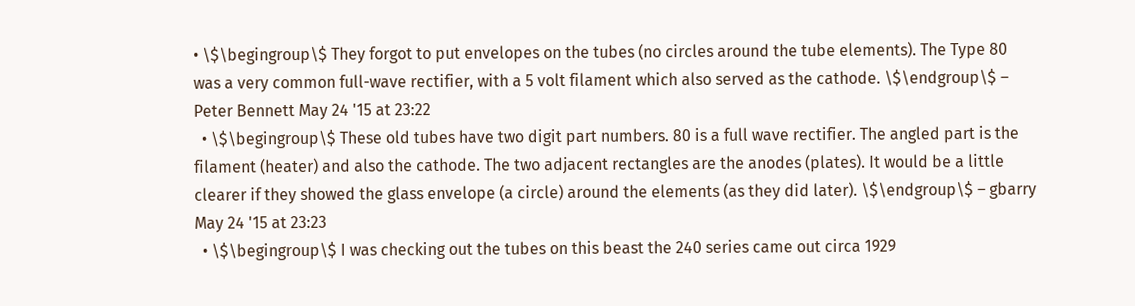• \$\begingroup\$ They forgot to put envelopes on the tubes (no circles around the tube elements). The Type 80 was a very common full-wave rectifier, with a 5 volt filament which also served as the cathode. \$\endgroup\$ – Peter Bennett May 24 '15 at 23:22
  • \$\begingroup\$ These old tubes have two digit part numbers. 80 is a full wave rectifier. The angled part is the filament (heater) and also the cathode. The two adjacent rectangles are the anodes (plates). It would be a little clearer if they showed the glass envelope (a circle) around the elements (as they did later). \$\endgroup\$ – gbarry May 24 '15 at 23:23
  • \$\begingroup\$ I was checking out the tubes on this beast the 240 series came out circa 1929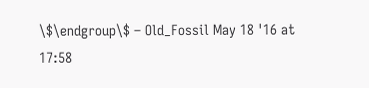\$\endgroup\$ – Old_Fossil May 18 '16 at 17:58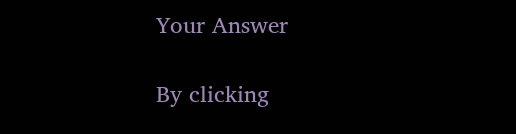Your Answer

By clicking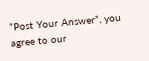“Post Your Answer”, you agree to our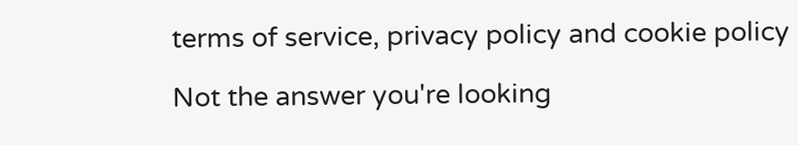terms of service, privacy policy and cookie policy

Not the answer you're looking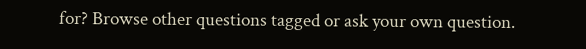for? Browse other questions tagged or ask your own question.